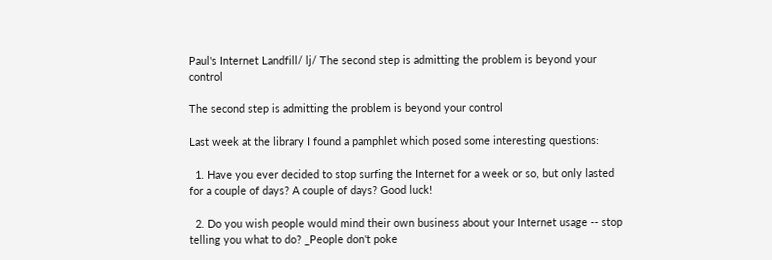Paul's Internet Landfill/ lj/ The second step is admitting the problem is beyond your control

The second step is admitting the problem is beyond your control

Last week at the library I found a pamphlet which posed some interesting questions:

  1. Have you ever decided to stop surfing the Internet for a week or so, but only lasted for a couple of days? A couple of days? Good luck!

  2. Do you wish people would mind their own business about your Internet usage -- stop telling you what to do? _People don't poke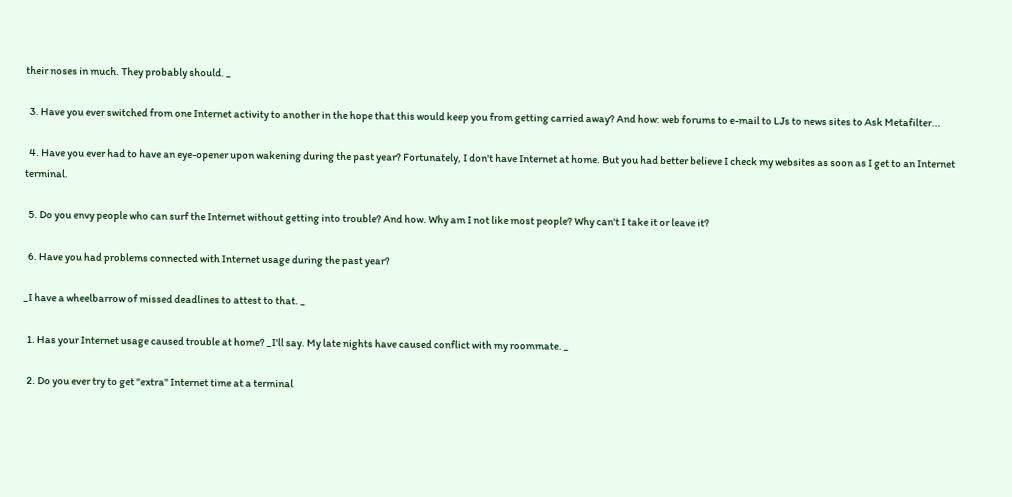their noses in much. They probably should. _

  3. Have you ever switched from one Internet activity to another in the hope that this would keep you from getting carried away? And how: web forums to e-mail to LJs to news sites to Ask Metafilter...

  4. Have you ever had to have an eye-opener upon wakening during the past year? Fortunately, I don't have Internet at home. But you had better believe I check my websites as soon as I get to an Internet terminal.

  5. Do you envy people who can surf the Internet without getting into trouble? And how. Why am I not like most people? Why can't I take it or leave it?

  6. Have you had problems connected with Internet usage during the past year?

_I have a wheelbarrow of missed deadlines to attest to that. _

  1. Has your Internet usage caused trouble at home? _I'll say. My late nights have caused conflict with my roommate. _

  2. Do you ever try to get "extra" Internet time at a terminal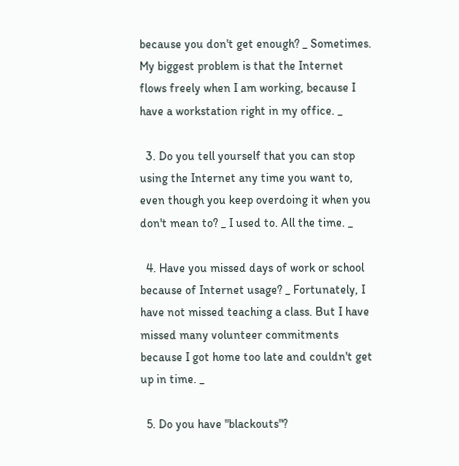because you don't get enough? _ Sometimes. My biggest problem is that the Internet flows freely when I am working, because I have a workstation right in my office. _

  3. Do you tell yourself that you can stop using the Internet any time you want to, even though you keep overdoing it when you don't mean to? _ I used to. All the time. _

  4. Have you missed days of work or school because of Internet usage? _ Fortunately, I have not missed teaching a class. But I have missed many volunteer commitments because I got home too late and couldn't get up in time. _

  5. Do you have "blackouts"?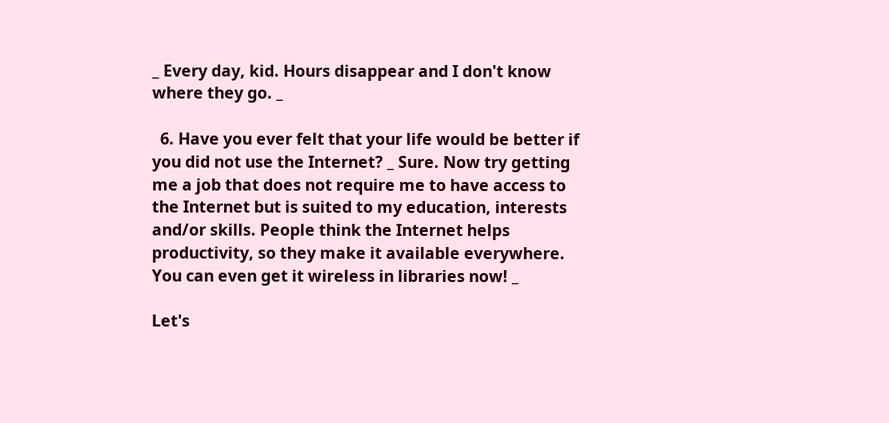_ Every day, kid. Hours disappear and I don't know where they go. _

  6. Have you ever felt that your life would be better if you did not use the Internet? _ Sure. Now try getting me a job that does not require me to have access to the Internet but is suited to my education, interests and/or skills. People think the Internet helps productivity, so they make it available everywhere. You can even get it wireless in libraries now! _

Let's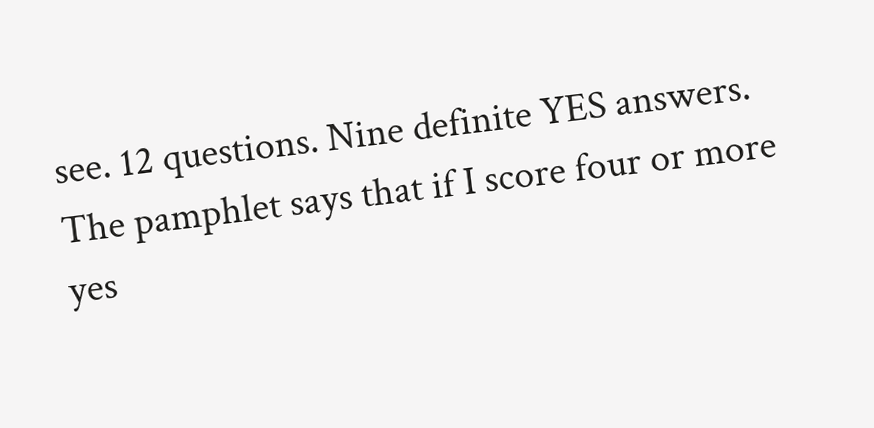see. 12 questions. Nine definite YES answers. The pamphlet says that if I score four or more yes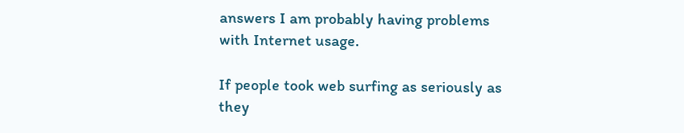answers I am probably having problems with Internet usage.

If people took web surfing as seriously as they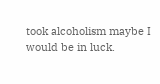took alcoholism maybe I would be in luck.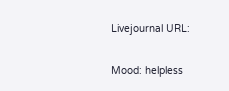Livejournal URL:

Mood: helpless